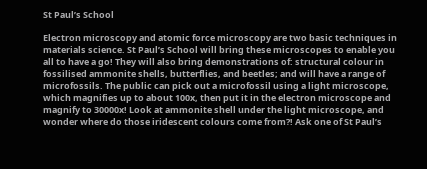St Paul’s School

Electron microscopy and atomic force microscopy are two basic techniques in materials science. St Paul’s School will bring these microscopes to enable you all to have a go! They will also bring demonstrations of: structural colour in fossilised ammonite shells, butterflies, and beetles; and will have a range of microfossils. The public can pick out a microfossil using a light microscope, which magnifies up to about 100x, then put it in the electron microscope and magnify to 30000x! Look at ammonite shell under the light microscope, and wonder where do those iridescent colours come from?! Ask one of St Paul’s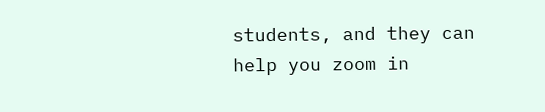students, and they can help you zoom in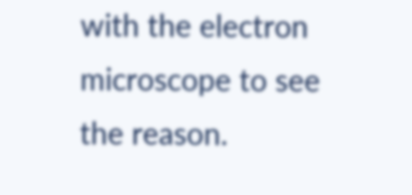with the electron microscope to see the reason.